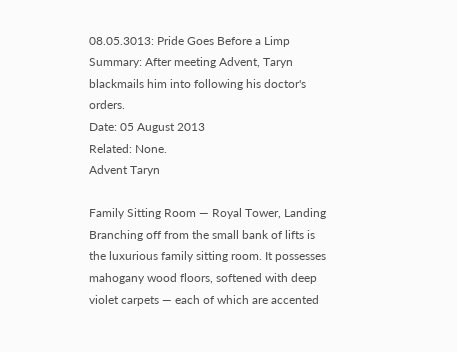08.05.3013: Pride Goes Before a Limp
Summary: After meeting Advent, Taryn blackmails him into following his doctor's orders.
Date: 05 August 2013
Related: None.
Advent Taryn

Family Sitting Room — Royal Tower, Landing
Branching off from the small bank of lifts is the luxurious family sitting room. It possesses mahogany wood floors, softened with deep violet carpets — each of which are accented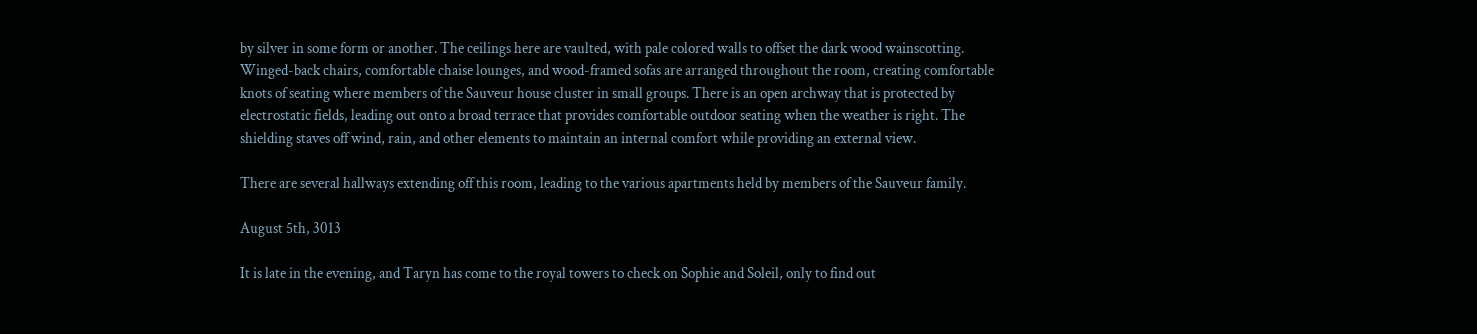by silver in some form or another. The ceilings here are vaulted, with pale colored walls to offset the dark wood wainscotting. Winged-back chairs, comfortable chaise lounges, and wood-framed sofas are arranged throughout the room, creating comfortable knots of seating where members of the Sauveur house cluster in small groups. There is an open archway that is protected by electrostatic fields, leading out onto a broad terrace that provides comfortable outdoor seating when the weather is right. The shielding staves off wind, rain, and other elements to maintain an internal comfort while providing an external view.

There are several hallways extending off this room, leading to the various apartments held by members of the Sauveur family.

August 5th, 3013

It is late in the evening, and Taryn has come to the royal towers to check on Sophie and Soleil, only to find out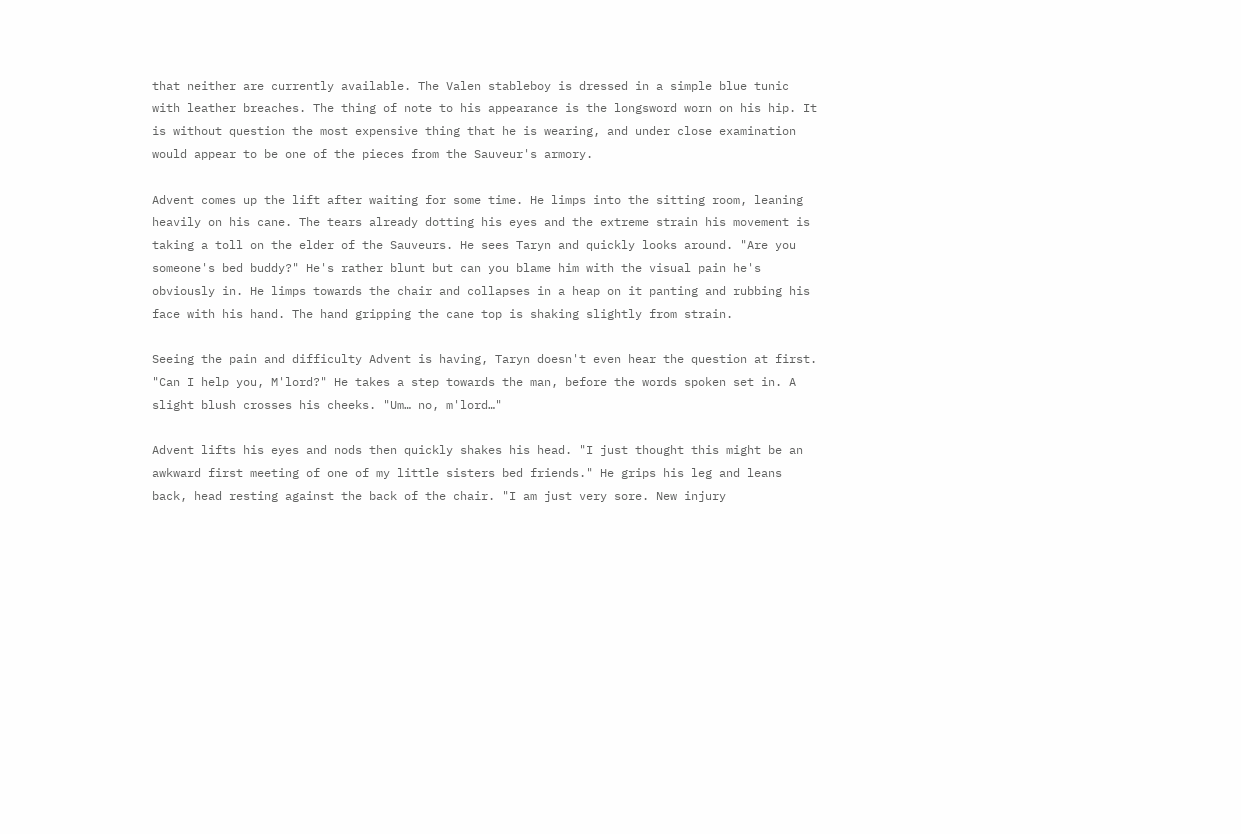that neither are currently available. The Valen stableboy is dressed in a simple blue tunic with leather breaches. The thing of note to his appearance is the longsword worn on his hip. It is without question the most expensive thing that he is wearing, and under close examination would appear to be one of the pieces from the Sauveur's armory.

Advent comes up the lift after waiting for some time. He limps into the sitting room, leaning heavily on his cane. The tears already dotting his eyes and the extreme strain his movement is taking a toll on the elder of the Sauveurs. He sees Taryn and quickly looks around. "Are you someone's bed buddy?" He's rather blunt but can you blame him with the visual pain he's obviously in. He limps towards the chair and collapses in a heap on it panting and rubbing his face with his hand. The hand gripping the cane top is shaking slightly from strain.

Seeing the pain and difficulty Advent is having, Taryn doesn't even hear the question at first. "Can I help you, M'lord?" He takes a step towards the man, before the words spoken set in. A slight blush crosses his cheeks. "Um… no, m'lord…"

Advent lifts his eyes and nods then quickly shakes his head. "I just thought this might be an awkward first meeting of one of my little sisters bed friends." He grips his leg and leans back, head resting against the back of the chair. "I am just very sore. New injury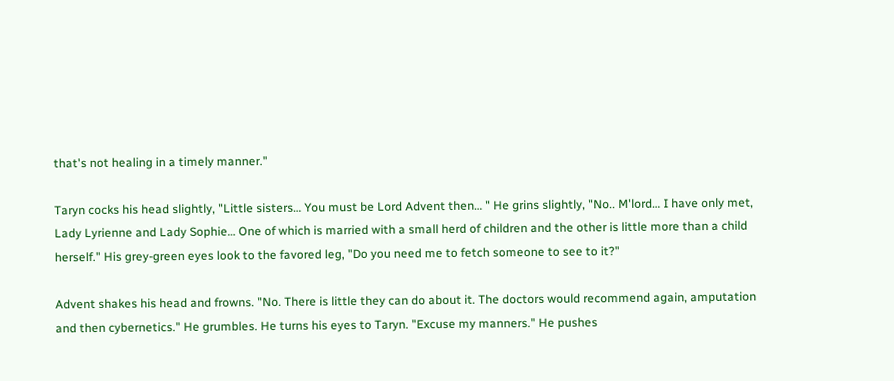that's not healing in a timely manner."

Taryn cocks his head slightly, "Little sisters… You must be Lord Advent then… " He grins slightly, "No.. M'lord… I have only met, Lady Lyrienne and Lady Sophie… One of which is married with a small herd of children and the other is little more than a child herself." His grey-green eyes look to the favored leg, "Do you need me to fetch someone to see to it?"

Advent shakes his head and frowns. "No. There is little they can do about it. The doctors would recommend again, amputation and then cybernetics." He grumbles. He turns his eyes to Taryn. "Excuse my manners." He pushes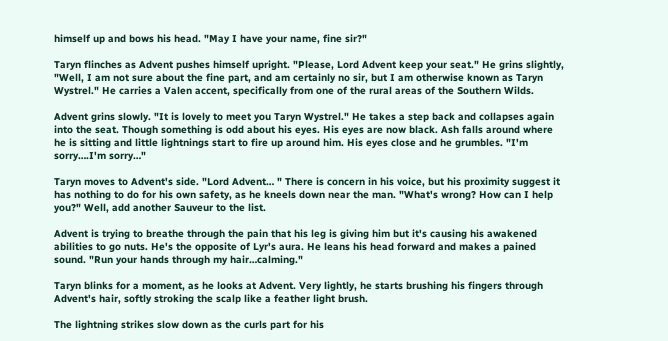himself up and bows his head. "May I have your name, fine sir?"

Taryn flinches as Advent pushes himself upright. "Please, Lord Advent keep your seat." He grins slightly, "Well, I am not sure about the fine part, and am certainly no sir, but I am otherwise known as Taryn Wystrel." He carries a Valen accent, specifically from one of the rural areas of the Southern Wilds.

Advent grins slowly. "It is lovely to meet you Taryn Wystrel." He takes a step back and collapses again into the seat. Though something is odd about his eyes. His eyes are now black. Ash falls around where he is sitting and little lightnings start to fire up around him. His eyes close and he grumbles. "I'm sorry….I'm sorry…"

Taryn moves to Advent's side. "Lord Advent… " There is concern in his voice, but his proximity suggest it has nothing to do for his own safety, as he kneels down near the man. "What's wrong? How can I help you?" Well, add another Sauveur to the list.

Advent is trying to breathe through the pain that his leg is giving him but it's causing his awakened abilities to go nuts. He's the opposite of Lyr's aura. He leans his head forward and makes a pained sound. "Run your hands through my hair…calming."

Taryn blinks for a moment, as he looks at Advent. Very lightly, he starts brushing his fingers through Advent's hair, softly stroking the scalp like a feather light brush.

The lightning strikes slow down as the curls part for his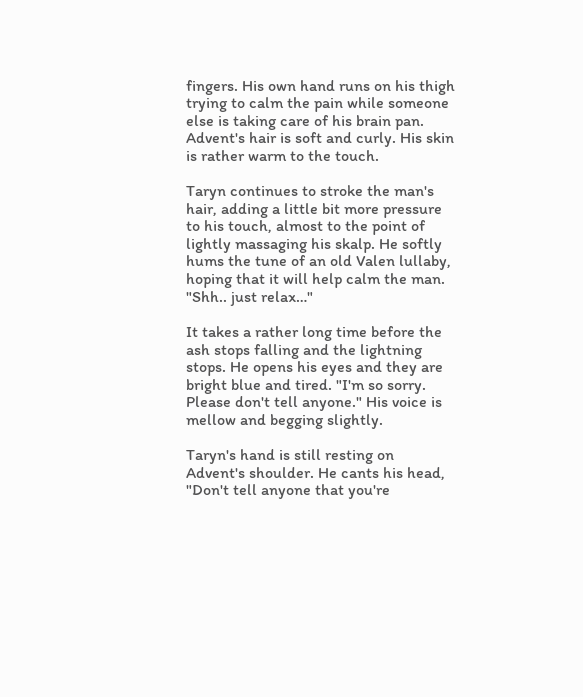fingers. His own hand runs on his thigh trying to calm the pain while someone else is taking care of his brain pan. Advent's hair is soft and curly. His skin is rather warm to the touch.

Taryn continues to stroke the man's hair, adding a little bit more pressure to his touch, almost to the point of lightly massaging his skalp. He softly hums the tune of an old Valen lullaby, hoping that it will help calm the man. "Shh.. just relax…"

It takes a rather long time before the ash stops falling and the lightning stops. He opens his eyes and they are bright blue and tired. "I'm so sorry. Please don't tell anyone." His voice is mellow and begging slightly.

Taryn's hand is still resting on Advent's shoulder. He cants his head, "Don't tell anyone that you're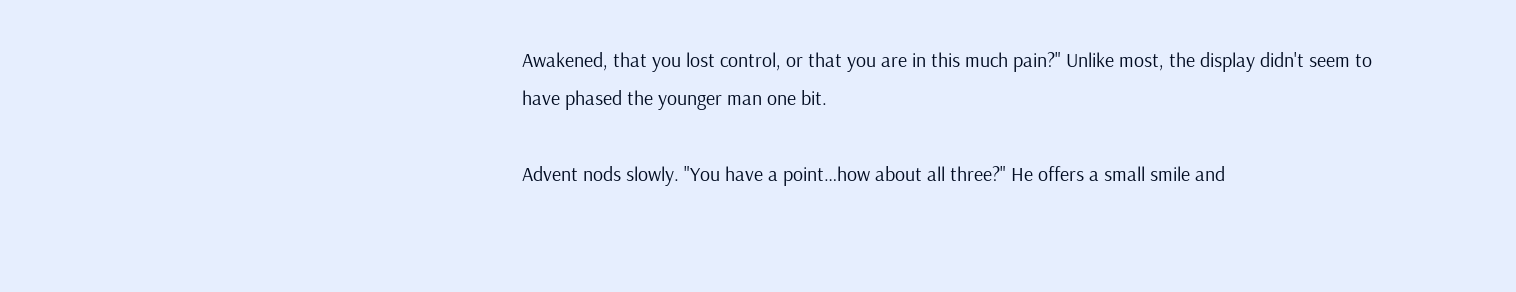Awakened, that you lost control, or that you are in this much pain?" Unlike most, the display didn't seem to have phased the younger man one bit.

Advent nods slowly. "You have a point…how about all three?" He offers a small smile and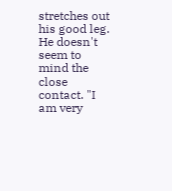stretches out his good leg. He doesn't seem to mind the close contact. "I am very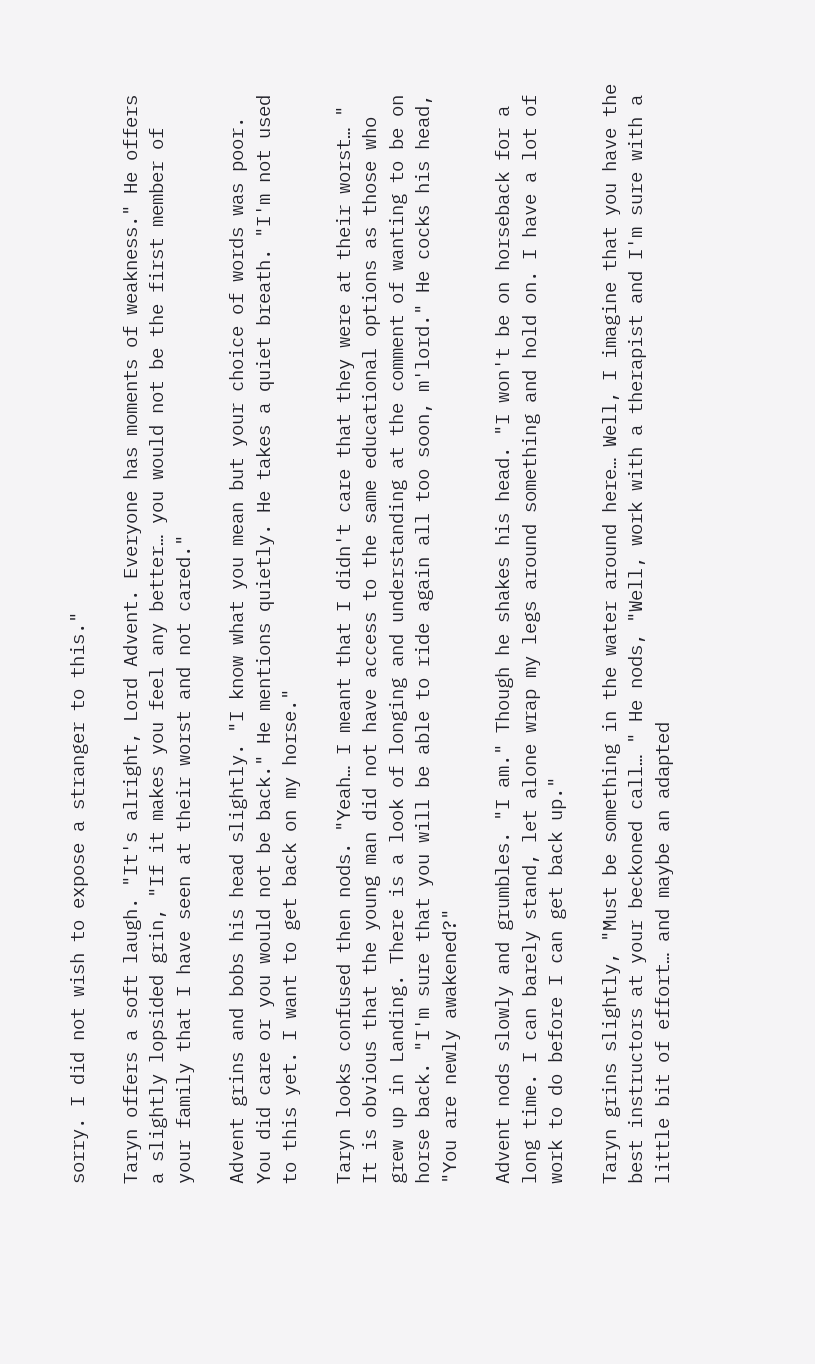sorry. I did not wish to expose a stranger to this."

Taryn offers a soft laugh. "It's alright, Lord Advent. Everyone has moments of weakness." He offers a slightly lopsided grin, "If it makes you feel any better… you would not be the first member of your family that I have seen at their worst and not cared."

Advent grins and bobs his head slightly. "I know what you mean but your choice of words was poor. You did care or you would not be back." He mentions quietly. He takes a quiet breath. "I'm not used to this yet. I want to get back on my horse."

Taryn looks confused then nods. "Yeah… I meant that I didn't care that they were at their worst… " It is obvious that the young man did not have access to the same educational options as those who grew up in Landing. There is a look of longing and understanding at the comment of wanting to be on horse back. "I'm sure that you will be able to ride again all too soon, m'lord." He cocks his head, "You are newly awakened?"

Advent nods slowly and grumbles. "I am." Though he shakes his head. "I won't be on horseback for a long time. I can barely stand, let alone wrap my legs around something and hold on. I have a lot of work to do before I can get back up."

Taryn grins slightly, "Must be something in the water around here… Well, I imagine that you have the best instructors at your beckoned call… " He nods, "Well, work with a therapist and I'm sure with a little bit of effort… and maybe an adapted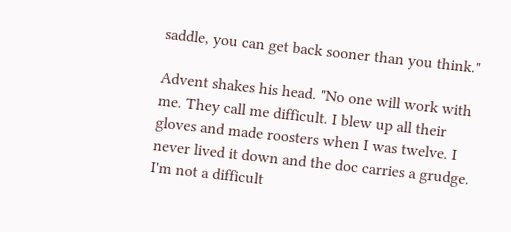saddle, you can get back sooner than you think."

Advent shakes his head. "No one will work with me. They call me difficult. I blew up all their gloves and made roosters when I was twelve. I never lived it down and the doc carries a grudge. I'm not a difficult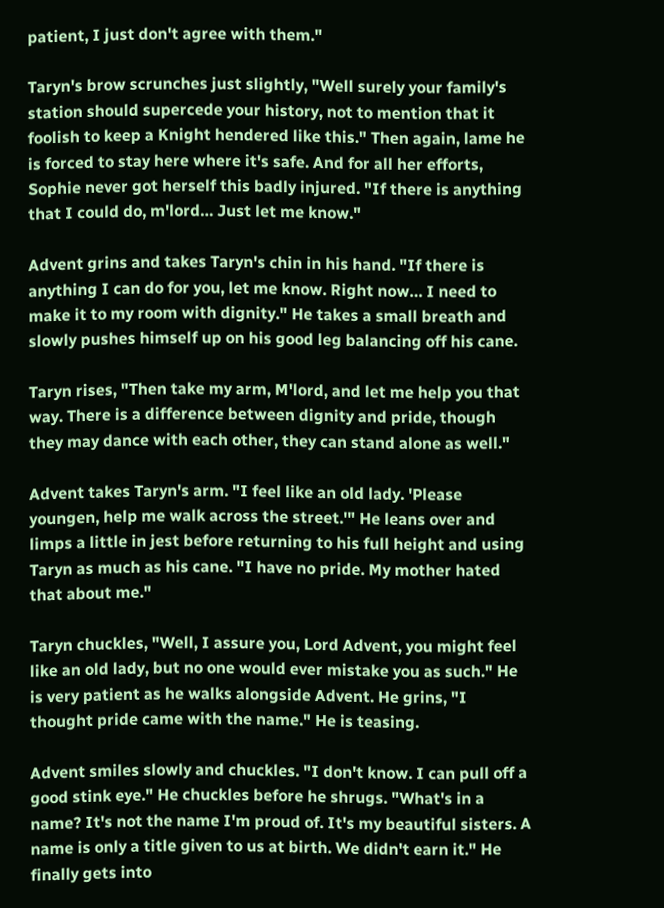patient, I just don't agree with them."

Taryn's brow scrunches just slightly, "Well surely your family's station should supercede your history, not to mention that it foolish to keep a Knight hendered like this." Then again, lame he is forced to stay here where it's safe. And for all her efforts, Sophie never got herself this badly injured. "If there is anything that I could do, m'lord… Just let me know."

Advent grins and takes Taryn's chin in his hand. "If there is anything I can do for you, let me know. Right now… I need to make it to my room with dignity." He takes a small breath and slowly pushes himself up on his good leg balancing off his cane.

Taryn rises, "Then take my arm, M'lord, and let me help you that way. There is a difference between dignity and pride, though they may dance with each other, they can stand alone as well."

Advent takes Taryn's arm. "I feel like an old lady. 'Please youngen, help me walk across the street.'" He leans over and limps a little in jest before returning to his full height and using Taryn as much as his cane. "I have no pride. My mother hated that about me."

Taryn chuckles, "Well, I assure you, Lord Advent, you might feel like an old lady, but no one would ever mistake you as such." He is very patient as he walks alongside Advent. He grins, "I thought pride came with the name." He is teasing.

Advent smiles slowly and chuckles. "I don't know. I can pull off a good stink eye." He chuckles before he shrugs. "What's in a name? It's not the name I'm proud of. It's my beautiful sisters. A name is only a title given to us at birth. We didn't earn it." He finally gets into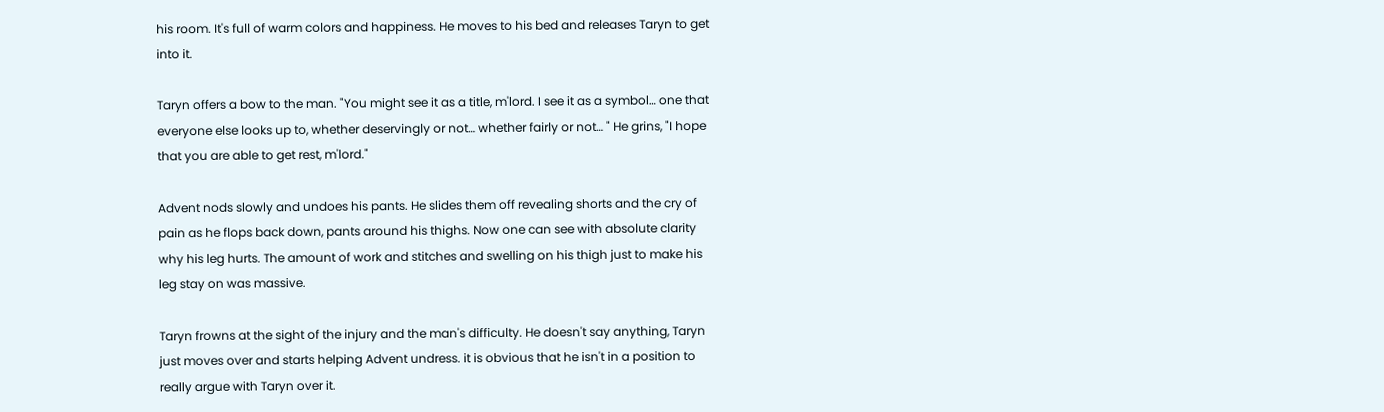his room. It's full of warm colors and happiness. He moves to his bed and releases Taryn to get into it.

Taryn offers a bow to the man. "You might see it as a title, m'lord. I see it as a symbol… one that everyone else looks up to, whether deservingly or not… whether fairly or not… " He grins, "I hope that you are able to get rest, m'lord."

Advent nods slowly and undoes his pants. He slides them off revealing shorts and the cry of pain as he flops back down, pants around his thighs. Now one can see with absolute clarity why his leg hurts. The amount of work and stitches and swelling on his thigh just to make his leg stay on was massive.

Taryn frowns at the sight of the injury and the man's difficulty. He doesn't say anything, Taryn just moves over and starts helping Advent undress. it is obvious that he isn't in a position to really argue with Taryn over it.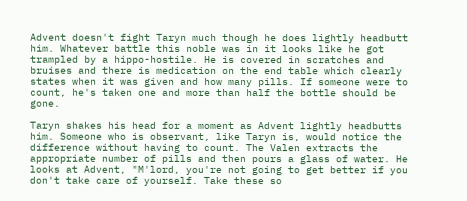Advent doesn't fight Taryn much though he does lightly headbutt him. Whatever battle this noble was in it looks like he got trampled by a hippo-hostile. He is covered in scratches and bruises and there is medication on the end table which clearly states when it was given and how many pills. If someone were to count, he's taken one and more than half the bottle should be gone.

Taryn shakes his head for a moment as Advent lightly headbutts him. Someone who is observant, like Taryn is, would notice the difference without having to count. The Valen extracts the appropriate number of pills and then pours a glass of water. He looks at Advent, "M'lord, you're not going to get better if you don't take care of yourself. Take these so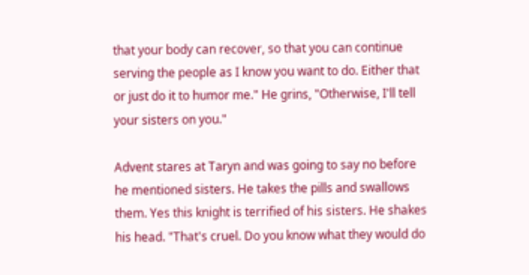that your body can recover, so that you can continue serving the people as I know you want to do. Either that or just do it to humor me." He grins, "Otherwise, I'll tell your sisters on you."

Advent stares at Taryn and was going to say no before he mentioned sisters. He takes the pills and swallows them. Yes this knight is terrified of his sisters. He shakes his head. "That's cruel. Do you know what they would do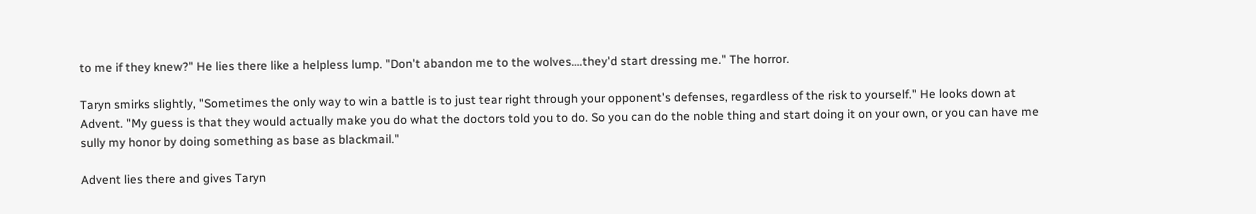to me if they knew?" He lies there like a helpless lump. "Don't abandon me to the wolves….they'd start dressing me." The horror.

Taryn smirks slightly, "Sometimes the only way to win a battle is to just tear right through your opponent's defenses, regardless of the risk to yourself." He looks down at Advent. "My guess is that they would actually make you do what the doctors told you to do. So you can do the noble thing and start doing it on your own, or you can have me sully my honor by doing something as base as blackmail."

Advent lies there and gives Taryn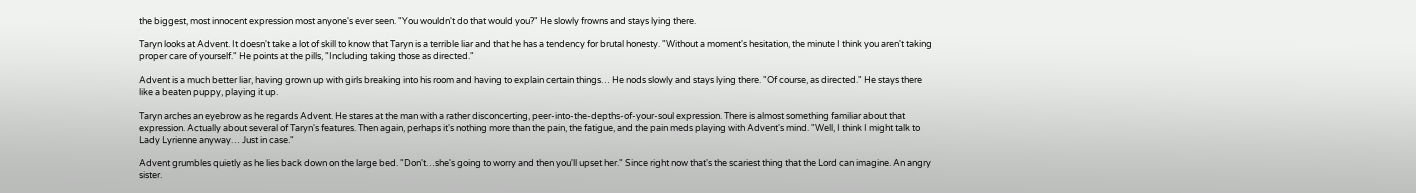the biggest, most innocent expression most anyone's ever seen. "You wouldn't do that would you?" He slowly frowns and stays lying there.

Taryn looks at Advent. It doesn't take a lot of skill to know that Taryn is a terrible liar and that he has a tendency for brutal honesty. "Without a moment's hesitation, the minute I think you aren't taking proper care of yourself." He points at the pills, "Including taking those as directed."

Advent is a much better liar, having grown up with girls breaking into his room and having to explain certain things… He nods slowly and stays lying there. "Of course, as directed." He stays there like a beaten puppy, playing it up.

Taryn arches an eyebrow as he regards Advent. He stares at the man with a rather disconcerting, peer-into-the-depths-of-your-soul expression. There is almost something familiar about that expression. Actually about several of Taryn's features. Then again, perhaps it's nothing more than the pain, the fatigue, and the pain meds playing with Advent's mind. "Well, I think I might talk to Lady Lyrienne anyway… Just in case."

Advent grumbles quietly as he lies back down on the large bed. "Don't…she's going to worry and then you'll upset her." Since right now that's the scariest thing that the Lord can imagine. An angry sister.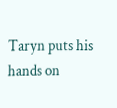Taryn puts his hands on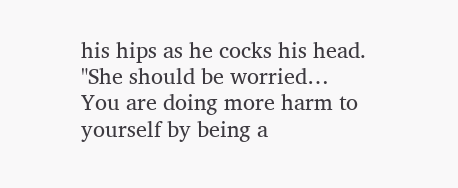his hips as he cocks his head. "She should be worried… You are doing more harm to yourself by being a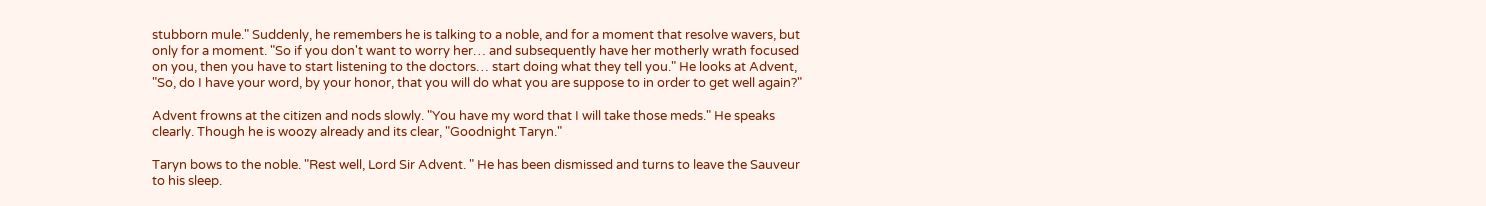stubborn mule." Suddenly, he remembers he is talking to a noble, and for a moment that resolve wavers, but only for a moment. "So if you don't want to worry her… and subsequently have her motherly wrath focused on you, then you have to start listening to the doctors… start doing what they tell you." He looks at Advent, "So, do I have your word, by your honor, that you will do what you are suppose to in order to get well again?"

Advent frowns at the citizen and nods slowly. "You have my word that I will take those meds." He speaks clearly. Though he is woozy already and its clear, "Goodnight Taryn."

Taryn bows to the noble. "Rest well, Lord Sir Advent. " He has been dismissed and turns to leave the Sauveur to his sleep.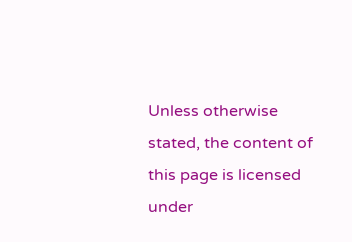Unless otherwise stated, the content of this page is licensed under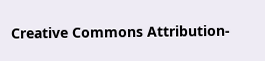Creative Commons Attribution-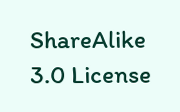ShareAlike 3.0 License